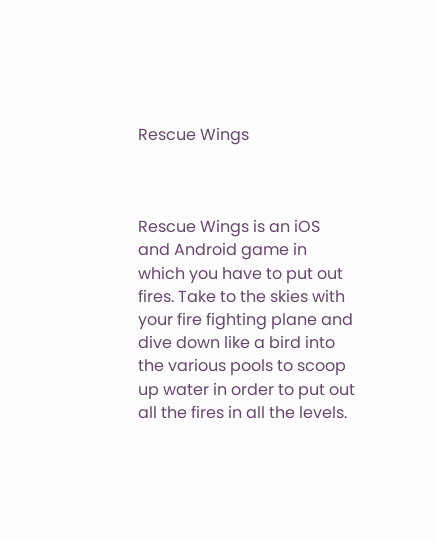Rescue Wings



Rescue Wings is an iOS and Android game in which you have to put out fires. Take to the skies with your fire fighting plane and dive down like a bird into the various pools to scoop up water in order to put out all the fires in all the levels.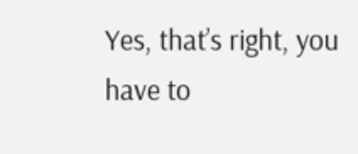Yes, that’s right, you have to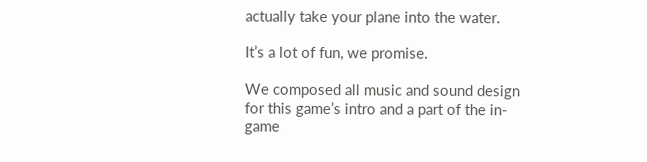actually take your plane into the water.

It’s a lot of fun, we promise.

We composed all music and sound design for this game’s intro and a part of the in-game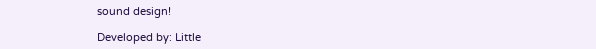sound design!

Developed by: Little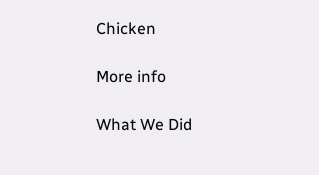Chicken

More info

What We Did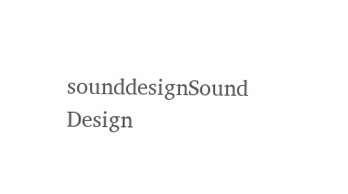sounddesignSound Design